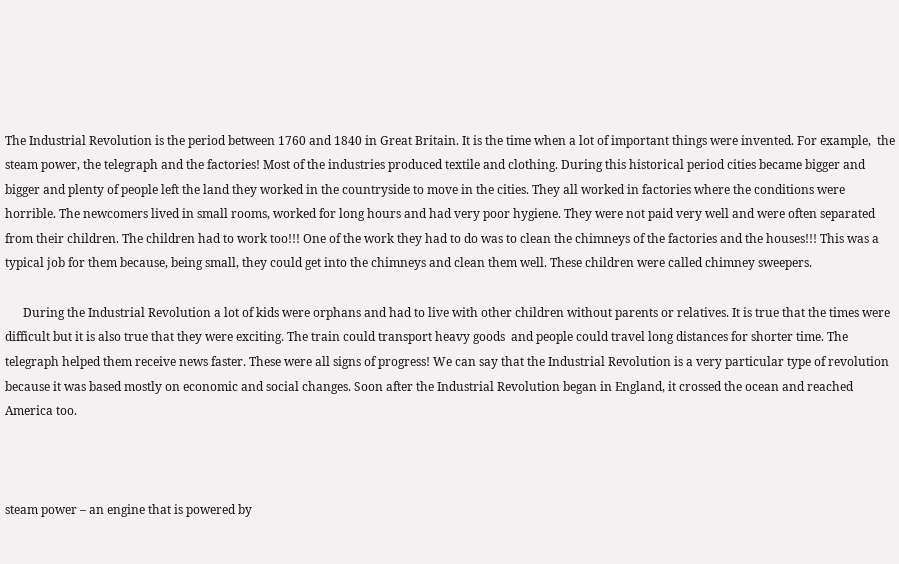The Industrial Revolution is the period between 1760 and 1840 in Great Britain. It is the time when a lot of important things were invented. For example,  the steam power, the telegraph and the factories! Most of the industries produced textile and clothing. During this historical period cities became bigger and bigger and plenty of people left the land they worked in the countryside to move in the cities. They all worked in factories where the conditions were horrible. The newcomers lived in small rooms, worked for long hours and had very poor hygiene. They were not paid very well and were often separated from their children. The children had to work too!!! One of the work they had to do was to clean the chimneys of the factories and the houses!!! This was a typical job for them because, being small, they could get into the chimneys and clean them well. These children were called chimney sweepers.

      During the Industrial Revolution a lot of kids were orphans and had to live with other children without parents or relatives. It is true that the times were difficult but it is also true that they were exciting. The train could transport heavy goods  and people could travel long distances for shorter time. The telegraph helped them receive news faster. These were all signs of progress! We can say that the Industrial Revolution is a very particular type of revolution because it was based mostly on economic and social changes. Soon after the Industrial Revolution began in England, it crossed the ocean and reached America too.



steam power – an engine that is powered by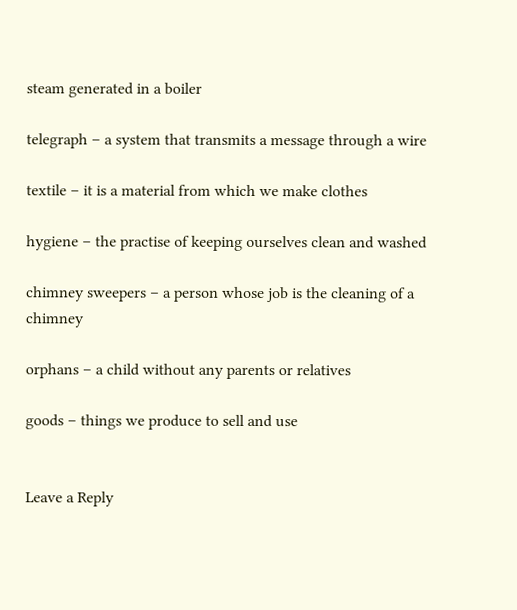steam generated in a boiler

telegraph – a system that transmits a message through a wire

textile – it is a material from which we make clothes

hygiene – the practise of keeping ourselves clean and washed

chimney sweepers – a person whose job is the cleaning of a chimney

orphans – a child without any parents or relatives

goods – things we produce to sell and use


Leave a Reply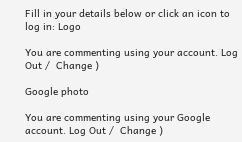Fill in your details below or click an icon to log in: Logo

You are commenting using your account. Log Out /  Change )

Google photo

You are commenting using your Google account. Log Out /  Change )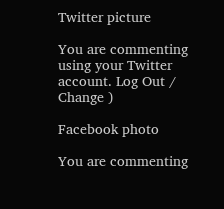Twitter picture

You are commenting using your Twitter account. Log Out /  Change )

Facebook photo

You are commenting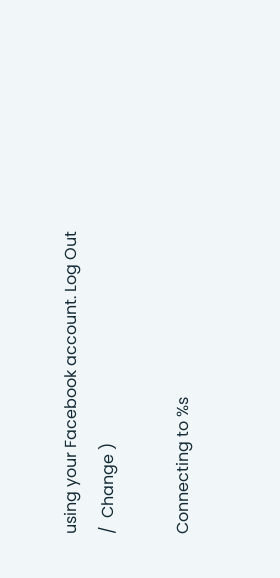using your Facebook account. Log Out /  Change )

Connecting to %s